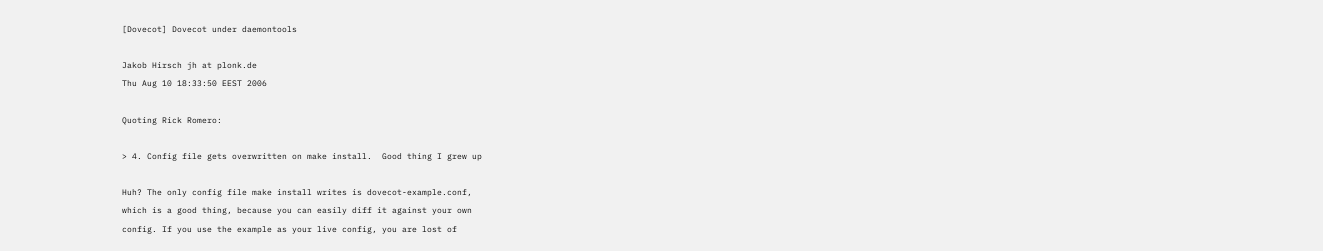[Dovecot] Dovecot under daemontools

Jakob Hirsch jh at plonk.de
Thu Aug 10 18:33:50 EEST 2006

Quoting Rick Romero:

> 4. Config file gets overwritten on make install.  Good thing I grew up

Huh? The only config file make install writes is dovecot-example.conf,
which is a good thing, because you can easily diff it against your own
config. If you use the example as your live config, you are lost of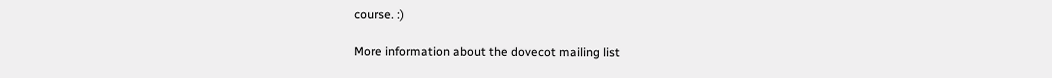course. :)

More information about the dovecot mailing list